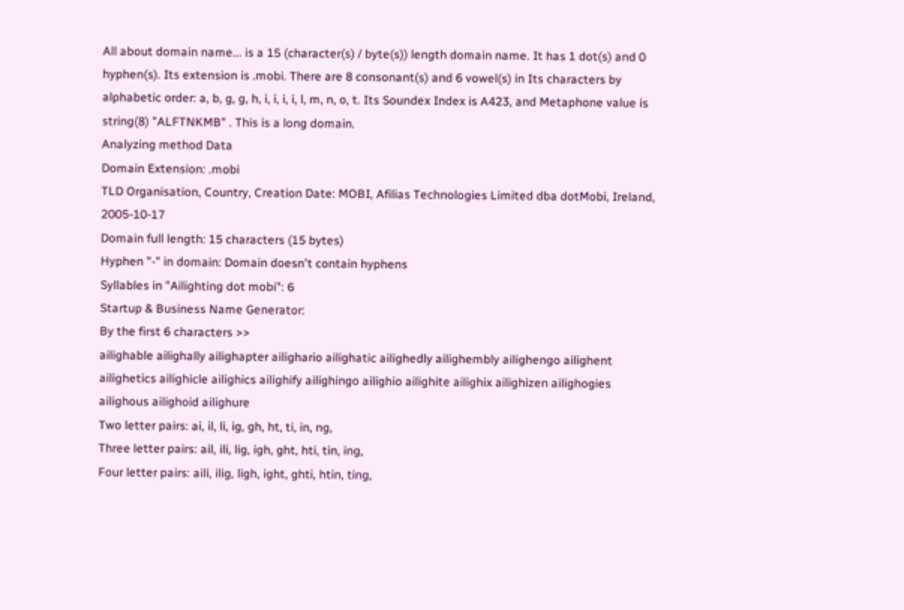All about domain name... is a 15 (character(s) / byte(s)) length domain name. It has 1 dot(s) and 0 hyphen(s). Its extension is .mobi. There are 8 consonant(s) and 6 vowel(s) in Its characters by alphabetic order: a, b, g, g, h, i, i, i, i, l, m, n, o, t. Its Soundex Index is A423, and Metaphone value is string(8) "ALFTNKMB" . This is a long domain.
Analyzing method Data
Domain Extension: .mobi
TLD Organisation, Country, Creation Date: MOBI, Afilias Technologies Limited dba dotMobi, Ireland, 2005-10-17
Domain full length: 15 characters (15 bytes)
Hyphen "-" in domain: Domain doesn't contain hyphens
Syllables in "Ailighting dot mobi": 6
Startup & Business Name Generator:
By the first 6 characters >>
ailighable ailighally ailighapter ailighario ailighatic ailighedly ailighembly ailighengo ailighent ailighetics ailighicle ailighics ailighify ailighingo ailighio ailighite ailighix ailighizen ailighogies ailighous ailighoid ailighure
Two letter pairs: ai, il, li, ig, gh, ht, ti, in, ng,
Three letter pairs: ail, ili, lig, igh, ght, hti, tin, ing,
Four letter pairs: aili, ilig, ligh, ight, ghti, htin, ting,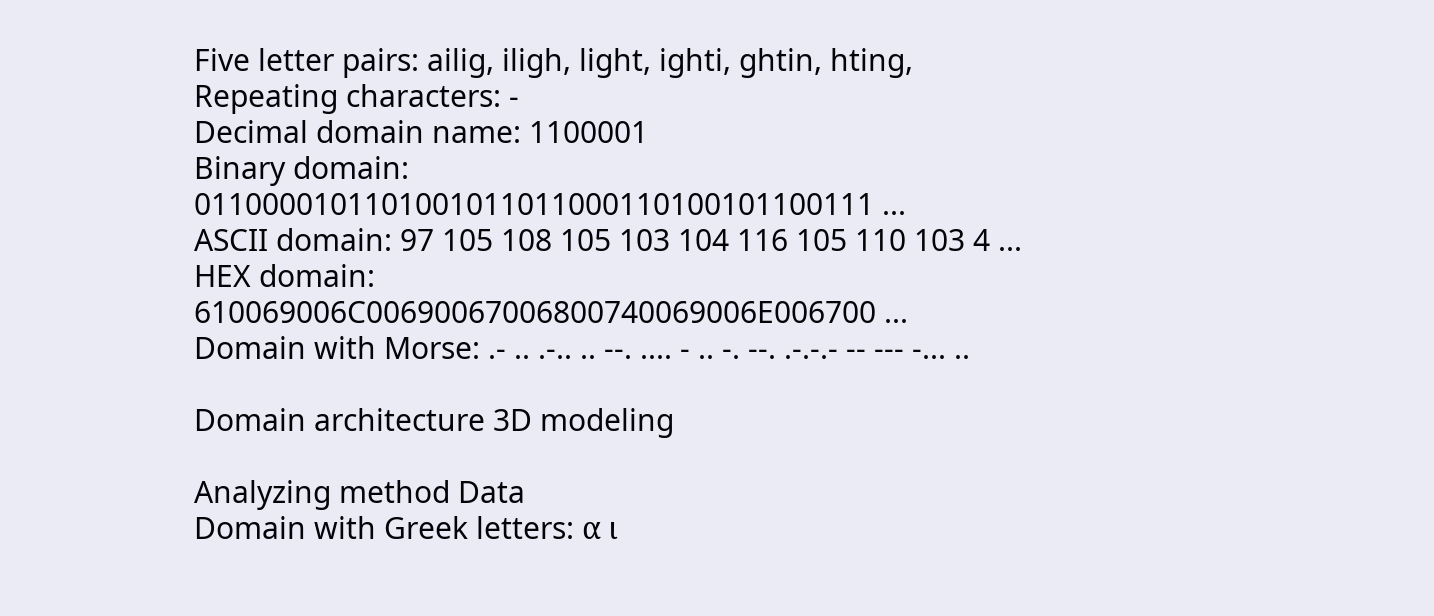Five letter pairs: ailig, iligh, light, ighti, ghtin, hting,
Repeating characters: -
Decimal domain name: 1100001
Binary domain: 0110000101101001011011000110100101100111 ...
ASCII domain: 97 105 108 105 103 104 116 105 110 103 4 ...
HEX domain: 610069006C00690067006800740069006E006700 ...
Domain with Morse: .- .. .-.. .. --. .... - .. -. --. .-.-.- -- --- -... ..

Domain architecture 3D modeling

Analyzing method Data
Domain with Greek letters: α ι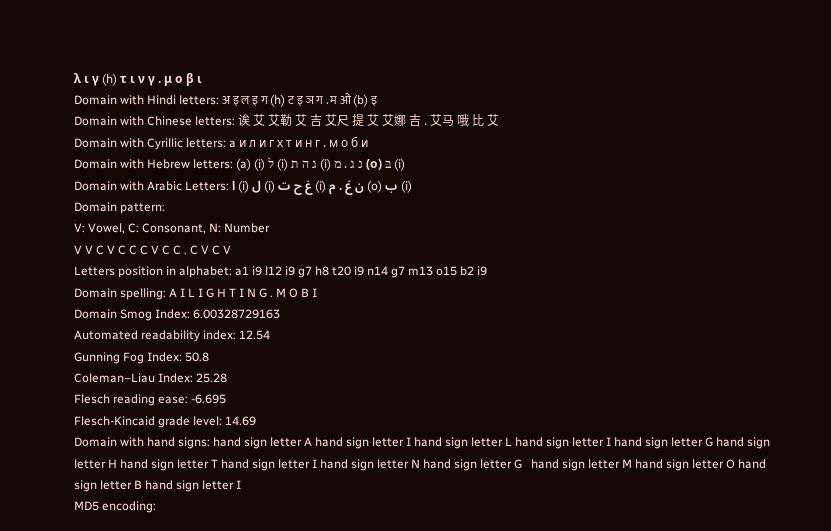λ ι γ (h) τ ι ν γ . μ ο β ι
Domain with Hindi letters: अ इ ल इ ग (h) ट इ ञ ग . म ओ (b) इ
Domain with Chinese letters: 诶 艾 艾勒 艾 吉 艾尺 提 艾 艾娜 吉 . 艾马 哦 比 艾
Domain with Cyrillic letters: a и л и г х т и н г . м о б и
Domain with Hebrew letters: (a) (i) ל (i) ג ה ת (i) נ ג . מ (ο) בּ (i)
Domain with Arabic Letters: ا (i) ل (i) غ ح ت (i) ن غ . م (o) ب (i)
Domain pattern:
V: Vowel, C: Consonant, N: Number
V V C V C C C V C C . C V C V
Letters position in alphabet: a1 i9 l12 i9 g7 h8 t20 i9 n14 g7 m13 o15 b2 i9
Domain spelling: A I L I G H T I N G . M O B I
Domain Smog Index: 6.00328729163
Automated readability index: 12.54
Gunning Fog Index: 50.8
Coleman–Liau Index: 25.28
Flesch reading ease: -6.695
Flesch-Kincaid grade level: 14.69
Domain with hand signs: hand sign letter A hand sign letter I hand sign letter L hand sign letter I hand sign letter G hand sign letter H hand sign letter T hand sign letter I hand sign letter N hand sign letter G   hand sign letter M hand sign letter O hand sign letter B hand sign letter I
MD5 encoding: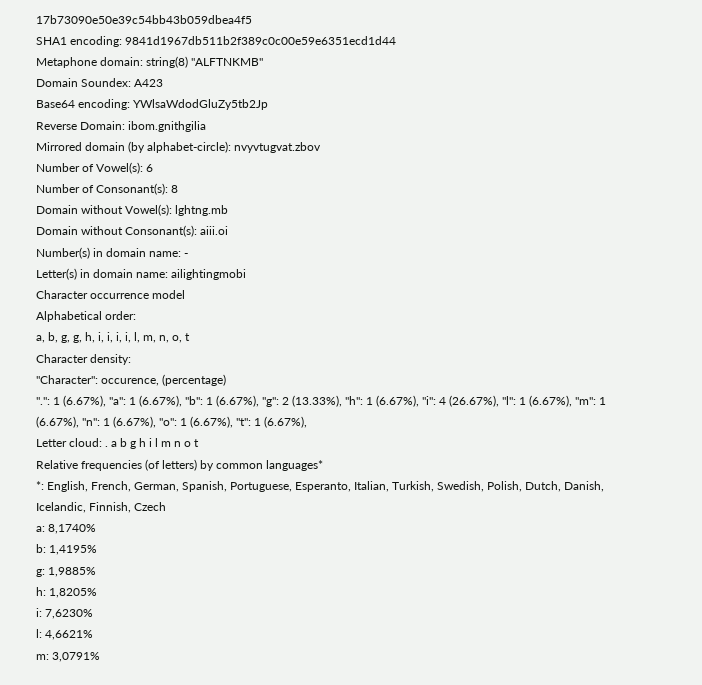17b73090e50e39c54bb43b059dbea4f5
SHA1 encoding: 9841d1967db511b2f389c0c00e59e6351ecd1d44
Metaphone domain: string(8) "ALFTNKMB"
Domain Soundex: A423
Base64 encoding: YWlsaWdodGluZy5tb2Jp
Reverse Domain: ibom.gnithgilia
Mirrored domain (by alphabet-circle): nvyvtugvat.zbov
Number of Vowel(s): 6
Number of Consonant(s): 8
Domain without Vowel(s): lghtng.mb
Domain without Consonant(s): aiii.oi
Number(s) in domain name: -
Letter(s) in domain name: ailightingmobi
Character occurrence model
Alphabetical order:
a, b, g, g, h, i, i, i, i, l, m, n, o, t
Character density:
"Character": occurence, (percentage)
".": 1 (6.67%), "a": 1 (6.67%), "b": 1 (6.67%), "g": 2 (13.33%), "h": 1 (6.67%), "i": 4 (26.67%), "l": 1 (6.67%), "m": 1 (6.67%), "n": 1 (6.67%), "o": 1 (6.67%), "t": 1 (6.67%),
Letter cloud: . a b g h i l m n o t
Relative frequencies (of letters) by common languages*
*: English, French, German, Spanish, Portuguese, Esperanto, Italian, Turkish, Swedish, Polish, Dutch, Danish, Icelandic, Finnish, Czech
a: 8,1740%
b: 1,4195%
g: 1,9885%
h: 1,8205%
i: 7,6230%
l: 4,6621%
m: 3,0791%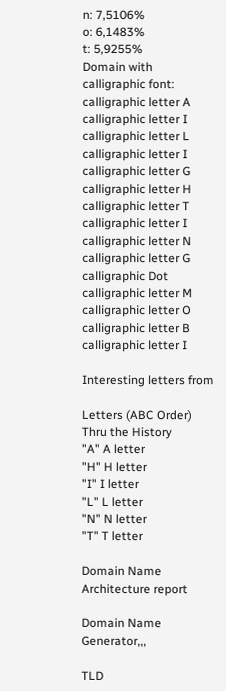n: 7,5106%
o: 6,1483%
t: 5,9255%
Domain with calligraphic font: calligraphic letter A calligraphic letter I calligraphic letter L calligraphic letter I calligraphic letter G calligraphic letter H calligraphic letter T calligraphic letter I calligraphic letter N calligraphic letter G calligraphic Dot calligraphic letter M calligraphic letter O calligraphic letter B calligraphic letter I

Interesting letters from

Letters (ABC Order) Thru the History
"A" A letter
"H" H letter
"I" I letter
"L" L letter
"N" N letter
"T" T letter

Domain Name Architecture report

Domain Name Generator,,,

TLD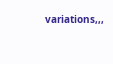variations,,,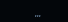,,,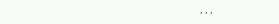,,,